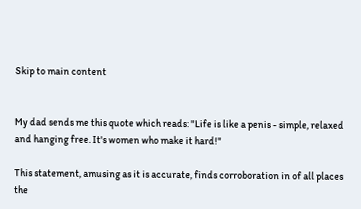Skip to main content


My dad sends me this quote which reads: "Life is like a penis - simple, relaxed and hanging free. It's women who make it hard!"

This statement, amusing as it is accurate, finds corroboration in of all places the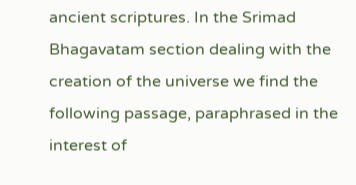ancient scriptures. In the Srimad Bhagavatam section dealing with the creation of the universe we find the following passage, paraphrased in the interest of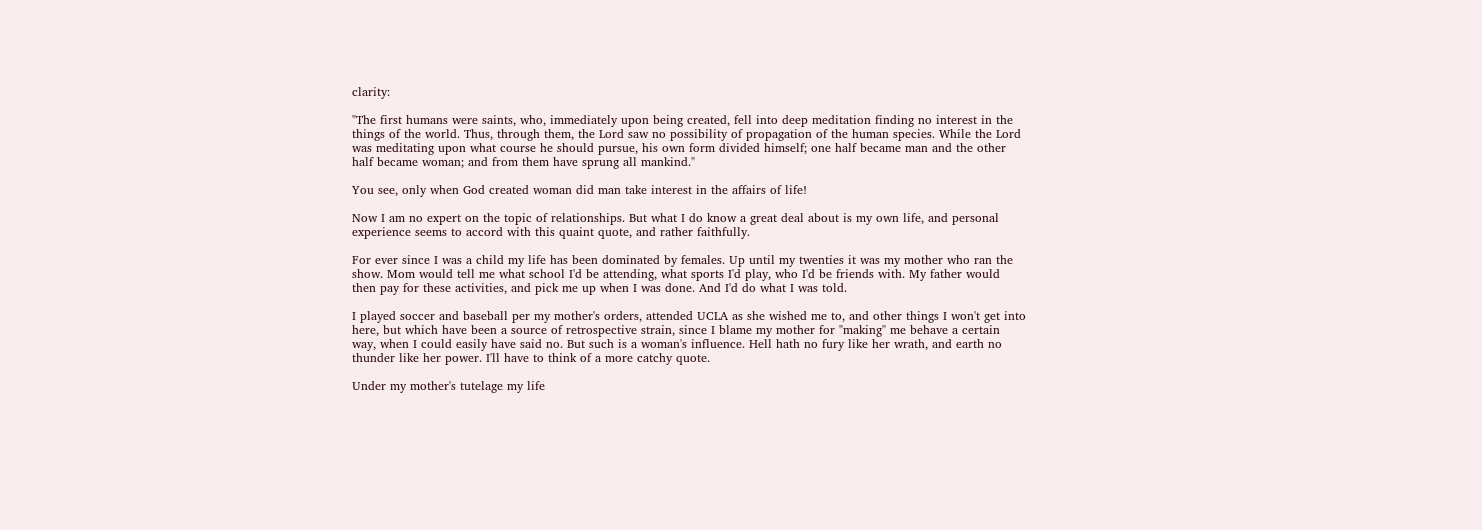clarity:

"The first humans were saints, who, immediately upon being created, fell into deep meditation finding no interest in the things of the world. Thus, through them, the Lord saw no possibility of propagation of the human species. While the Lord was meditating upon what course he should pursue, his own form divided himself; one half became man and the other half became woman; and from them have sprung all mankind."

You see, only when God created woman did man take interest in the affairs of life!

Now I am no expert on the topic of relationships. But what I do know a great deal about is my own life, and personal experience seems to accord with this quaint quote, and rather faithfully.

For ever since I was a child my life has been dominated by females. Up until my twenties it was my mother who ran the show. Mom would tell me what school I'd be attending, what sports I'd play, who I'd be friends with. My father would then pay for these activities, and pick me up when I was done. And I'd do what I was told.

I played soccer and baseball per my mother's orders, attended UCLA as she wished me to, and other things I won't get into here, but which have been a source of retrospective strain, since I blame my mother for "making" me behave a certain way, when I could easily have said no. But such is a woman's influence. Hell hath no fury like her wrath, and earth no thunder like her power. I'll have to think of a more catchy quote.

Under my mother's tutelage my life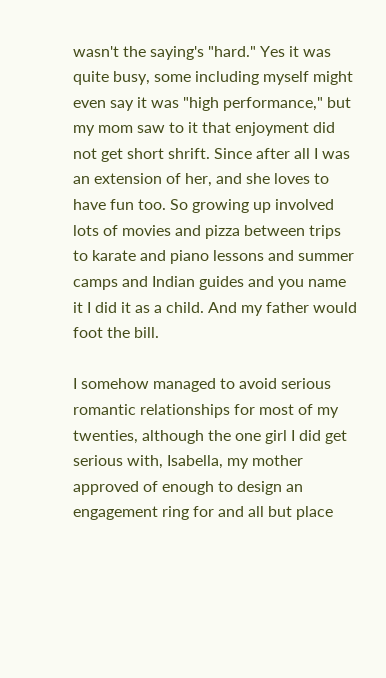wasn't the saying's "hard." Yes it was quite busy, some including myself might even say it was "high performance," but my mom saw to it that enjoyment did not get short shrift. Since after all I was an extension of her, and she loves to have fun too. So growing up involved lots of movies and pizza between trips to karate and piano lessons and summer camps and Indian guides and you name it I did it as a child. And my father would foot the bill.

I somehow managed to avoid serious romantic relationships for most of my twenties, although the one girl I did get serious with, Isabella, my mother approved of enough to design an engagement ring for and all but place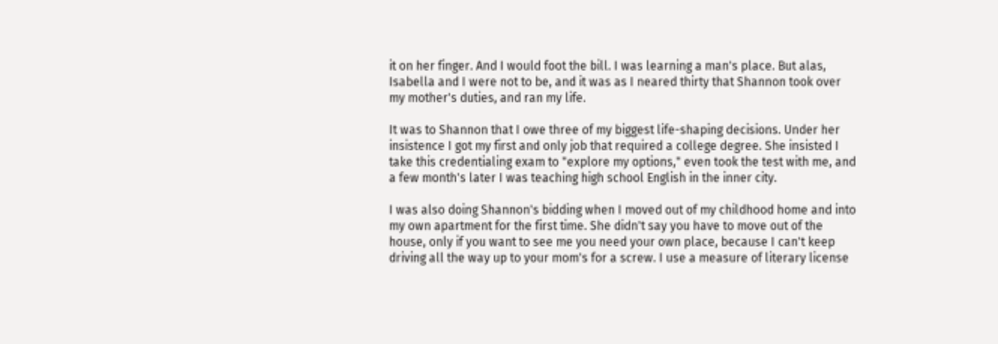it on her finger. And I would foot the bill. I was learning a man's place. But alas, Isabella and I were not to be, and it was as I neared thirty that Shannon took over my mother's duties, and ran my life.

It was to Shannon that I owe three of my biggest life-shaping decisions. Under her insistence I got my first and only job that required a college degree. She insisted I take this credentialing exam to "explore my options," even took the test with me, and a few month's later I was teaching high school English in the inner city.

I was also doing Shannon's bidding when I moved out of my childhood home and into my own apartment for the first time. She didn't say you have to move out of the house, only if you want to see me you need your own place, because I can't keep driving all the way up to your mom's for a screw. I use a measure of literary license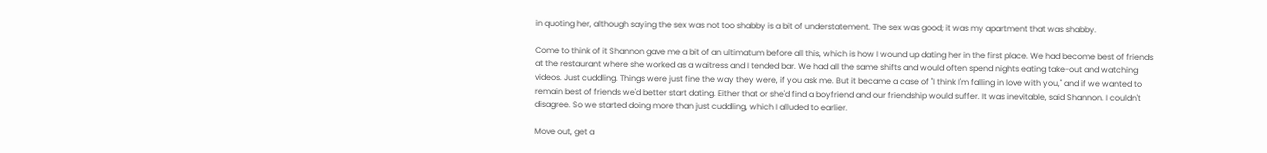in quoting her, although saying the sex was not too shabby is a bit of understatement. The sex was good; it was my apartment that was shabby.

Come to think of it Shannon gave me a bit of an ultimatum before all this, which is how I wound up dating her in the first place. We had become best of friends at the restaurant where she worked as a waitress and I tended bar. We had all the same shifts and would often spend nights eating take-out and watching videos. Just cuddling. Things were just fine the way they were, if you ask me. But it became a case of "I think I'm falling in love with you," and if we wanted to remain best of friends we'd better start dating. Either that or she'd find a boyfriend and our friendship would suffer. It was inevitable, said Shannon. I couldn't disagree. So we started doing more than just cuddling, which I alluded to earlier.

Move out, get a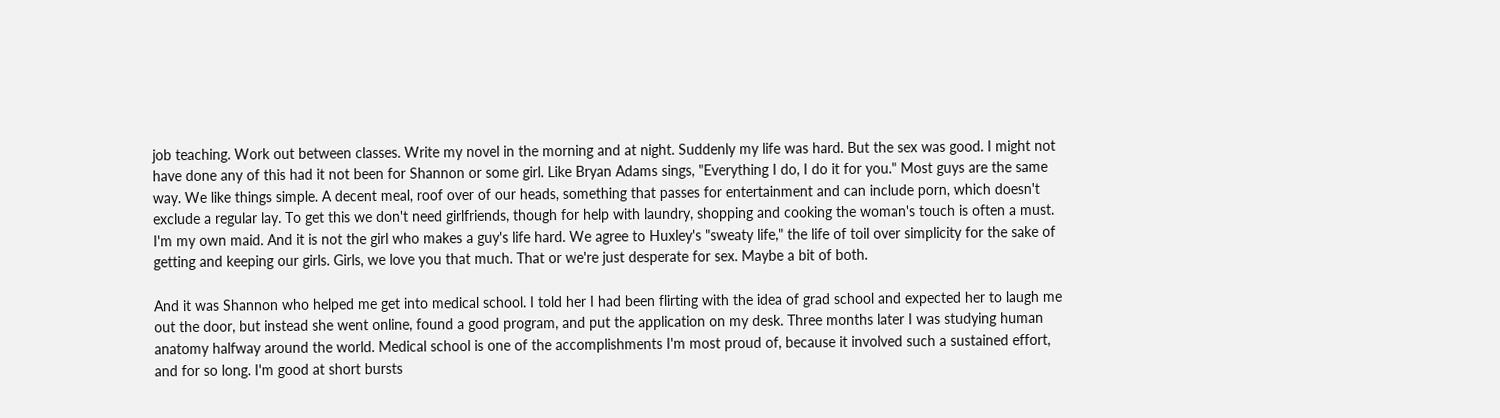job teaching. Work out between classes. Write my novel in the morning and at night. Suddenly my life was hard. But the sex was good. I might not have done any of this had it not been for Shannon or some girl. Like Bryan Adams sings, "Everything I do, I do it for you." Most guys are the same way. We like things simple. A decent meal, roof over of our heads, something that passes for entertainment and can include porn, which doesn't exclude a regular lay. To get this we don't need girlfriends, though for help with laundry, shopping and cooking the woman's touch is often a must. I'm my own maid. And it is not the girl who makes a guy's life hard. We agree to Huxley's "sweaty life," the life of toil over simplicity for the sake of getting and keeping our girls. Girls, we love you that much. That or we're just desperate for sex. Maybe a bit of both.

And it was Shannon who helped me get into medical school. I told her I had been flirting with the idea of grad school and expected her to laugh me out the door, but instead she went online, found a good program, and put the application on my desk. Three months later I was studying human anatomy halfway around the world. Medical school is one of the accomplishments I'm most proud of, because it involved such a sustained effort, and for so long. I'm good at short bursts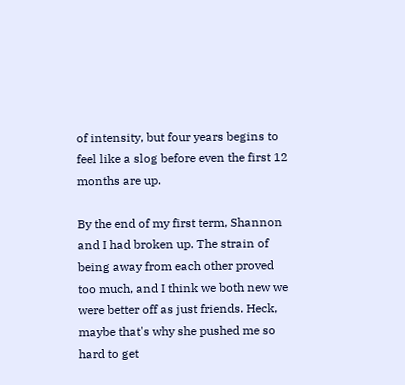of intensity, but four years begins to feel like a slog before even the first 12 months are up.

By the end of my first term, Shannon and I had broken up. The strain of being away from each other proved too much, and I think we both new we were better off as just friends. Heck, maybe that's why she pushed me so hard to get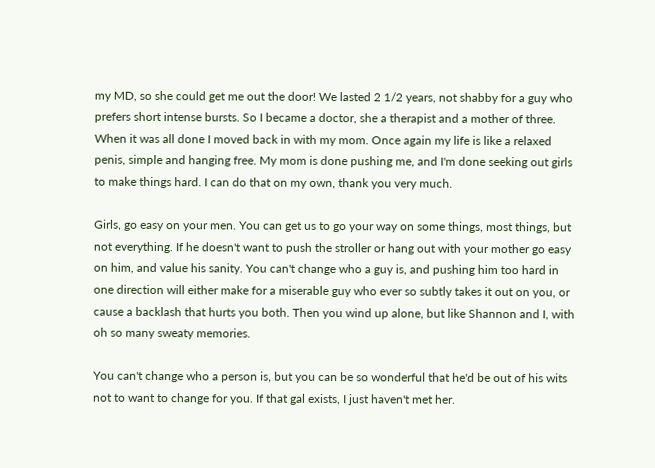my MD, so she could get me out the door! We lasted 2 1/2 years, not shabby for a guy who prefers short intense bursts. So I became a doctor, she a therapist and a mother of three. When it was all done I moved back in with my mom. Once again my life is like a relaxed penis, simple and hanging free. My mom is done pushing me, and I'm done seeking out girls to make things hard. I can do that on my own, thank you very much.

Girls, go easy on your men. You can get us to go your way on some things, most things, but not everything. If he doesn't want to push the stroller or hang out with your mother go easy on him, and value his sanity. You can't change who a guy is, and pushing him too hard in one direction will either make for a miserable guy who ever so subtly takes it out on you, or cause a backlash that hurts you both. Then you wind up alone, but like Shannon and I, with oh so many sweaty memories.

You can't change who a person is, but you can be so wonderful that he'd be out of his wits not to want to change for you. If that gal exists, I just haven't met her.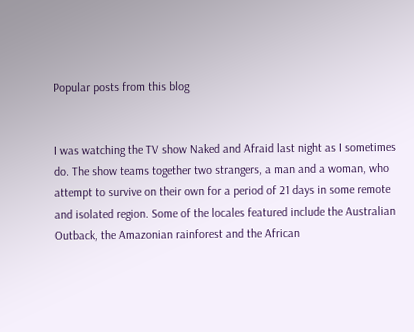Popular posts from this blog


I was watching the TV show Naked and Afraid last night as I sometimes do. The show teams together two strangers, a man and a woman, who attempt to survive on their own for a period of 21 days in some remote and isolated region. Some of the locales featured include the Australian Outback, the Amazonian rainforest and the African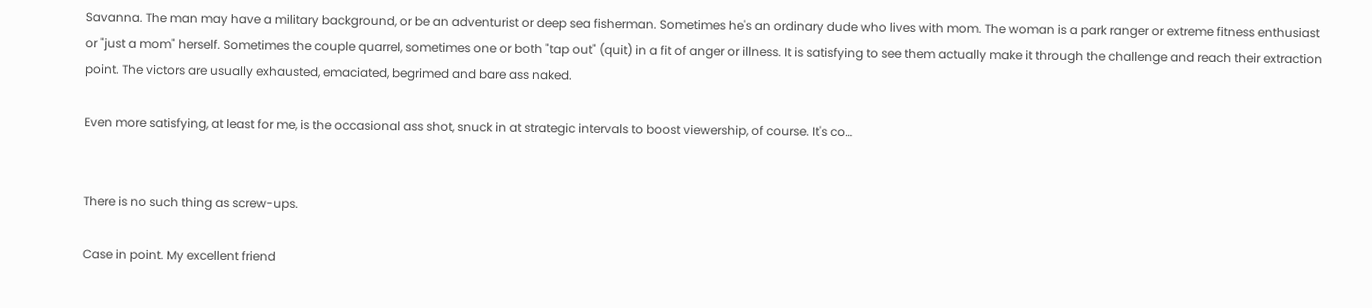Savanna. The man may have a military background, or be an adventurist or deep sea fisherman. Sometimes he's an ordinary dude who lives with mom. The woman is a park ranger or extreme fitness enthusiast or "just a mom" herself. Sometimes the couple quarrel, sometimes one or both "tap out" (quit) in a fit of anger or illness. It is satisfying to see them actually make it through the challenge and reach their extraction point. The victors are usually exhausted, emaciated, begrimed and bare ass naked.

Even more satisfying, at least for me, is the occasional ass shot, snuck in at strategic intervals to boost viewership, of course. It's co…


There is no such thing as screw-ups.

Case in point. My excellent friend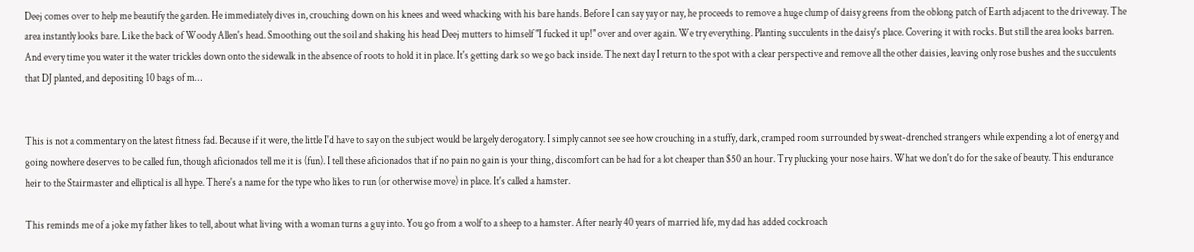Deej comes over to help me beautify the garden. He immediately dives in, crouching down on his knees and weed whacking with his bare hands. Before I can say yay or nay, he proceeds to remove a huge clump of daisy greens from the oblong patch of Earth adjacent to the driveway. The area instantly looks bare. Like the back of Woody Allen's head. Smoothing out the soil and shaking his head Deej mutters to himself "I fucked it up!" over and over again. We try everything. Planting succulents in the daisy's place. Covering it with rocks. But still the area looks barren. And every time you water it the water trickles down onto the sidewalk in the absence of roots to hold it in place. It's getting dark so we go back inside. The next day I return to the spot with a clear perspective and remove all the other daisies, leaving only rose bushes and the succulents that DJ planted, and depositing 10 bags of m…


This is not a commentary on the latest fitness fad. Because if it were, the little I'd have to say on the subject would be largely derogatory. I simply cannot see see how crouching in a stuffy, dark, cramped room surrounded by sweat-drenched strangers while expending a lot of energy and going nowhere deserves to be called fun, though aficionados tell me it is (fun). I tell these aficionados that if no pain no gain is your thing, discomfort can be had for a lot cheaper than $50 an hour. Try plucking your nose hairs. What we don't do for the sake of beauty. This endurance heir to the Stairmaster and elliptical is all hype. There's a name for the type who likes to run (or otherwise move) in place. It's called a hamster.

This reminds me of a joke my father likes to tell, about what living with a woman turns a guy into. You go from a wolf to a sheep to a hamster. After nearly 40 years of married life, my dad has added cockroach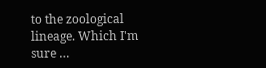to the zoological lineage. Which I'm sure …